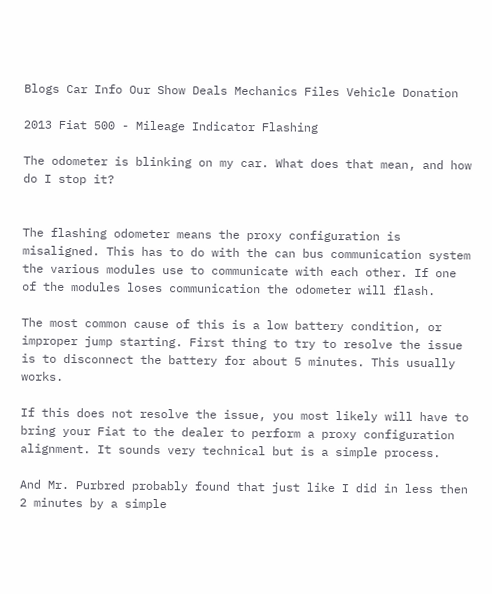Blogs Car Info Our Show Deals Mechanics Files Vehicle Donation

2013 Fiat 500 - Mileage Indicator Flashing

The odometer is blinking on my car. What does that mean, and how do I stop it?


The flashing odometer means the proxy configuration is misaligned. This has to do with the can bus communication system the various modules use to communicate with each other. If one of the modules loses communication the odometer will flash.

The most common cause of this is a low battery condition, or improper jump starting. First thing to try to resolve the issue is to disconnect the battery for about 5 minutes. This usually works.

If this does not resolve the issue, you most likely will have to bring your Fiat to the dealer to perform a proxy configuration alignment. It sounds very technical but is a simple process.

And Mr. Purbred probably found that just like I did in less then 2 minutes by a simple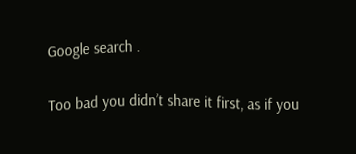Google search .

Too bad you didn’t share it first, as if you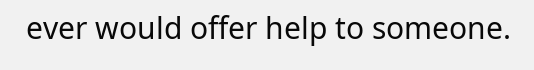ever would offer help to someone.